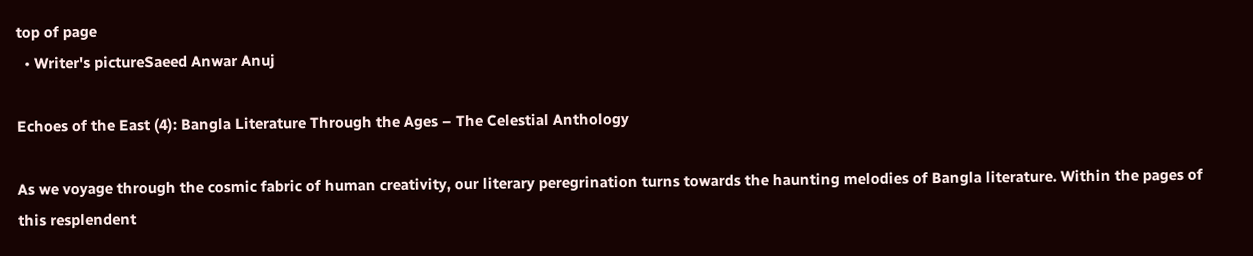top of page
  • Writer's pictureSaeed Anwar Anuj

Echoes of the East (4): Bangla Literature Through the Ages – The Celestial Anthology

As we voyage through the cosmic fabric of human creativity, our literary peregrination turns towards the haunting melodies of Bangla literature. Within the pages of this resplendent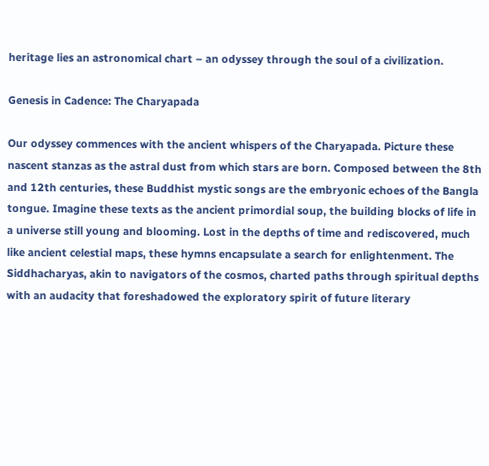heritage lies an astronomical chart – an odyssey through the soul of a civilization.

Genesis in Cadence: The Charyapada

Our odyssey commences with the ancient whispers of the Charyapada. Picture these nascent stanzas as the astral dust from which stars are born. Composed between the 8th and 12th centuries, these Buddhist mystic songs are the embryonic echoes of the Bangla tongue. Imagine these texts as the ancient primordial soup, the building blocks of life in a universe still young and blooming. Lost in the depths of time and rediscovered, much like ancient celestial maps, these hymns encapsulate a search for enlightenment. The Siddhacharyas, akin to navigators of the cosmos, charted paths through spiritual depths with an audacity that foreshadowed the exploratory spirit of future literary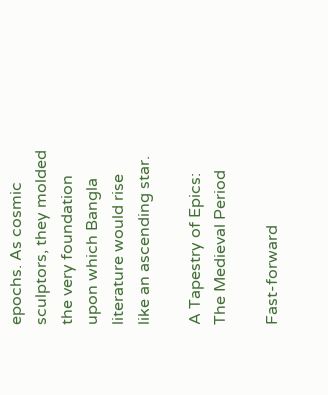epochs. As cosmic sculptors, they molded the very foundation upon which Bangla literature would rise like an ascending star.

A Tapestry of Epics: The Medieval Period

Fast-forward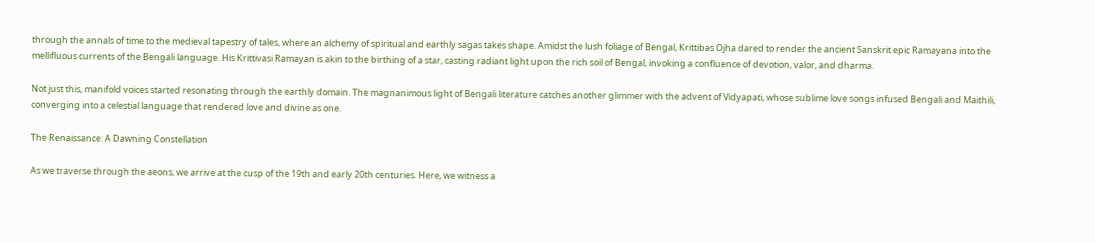through the annals of time to the medieval tapestry of tales, where an alchemy of spiritual and earthly sagas takes shape. Amidst the lush foliage of Bengal, Krittibas Ojha dared to render the ancient Sanskrit epic Ramayana into the mellifluous currents of the Bengali language. His Krittivasi Ramayan is akin to the birthing of a star, casting radiant light upon the rich soil of Bengal, invoking a confluence of devotion, valor, and dharma.

Not just this, manifold voices started resonating through the earthly domain. The magnanimous light of Bengali literature catches another glimmer with the advent of Vidyapati, whose sublime love songs infused Bengali and Maithili, converging into a celestial language that rendered love and divine as one.

The Renaissance: A Dawning Constellation

As we traverse through the aeons, we arrive at the cusp of the 19th and early 20th centuries. Here, we witness a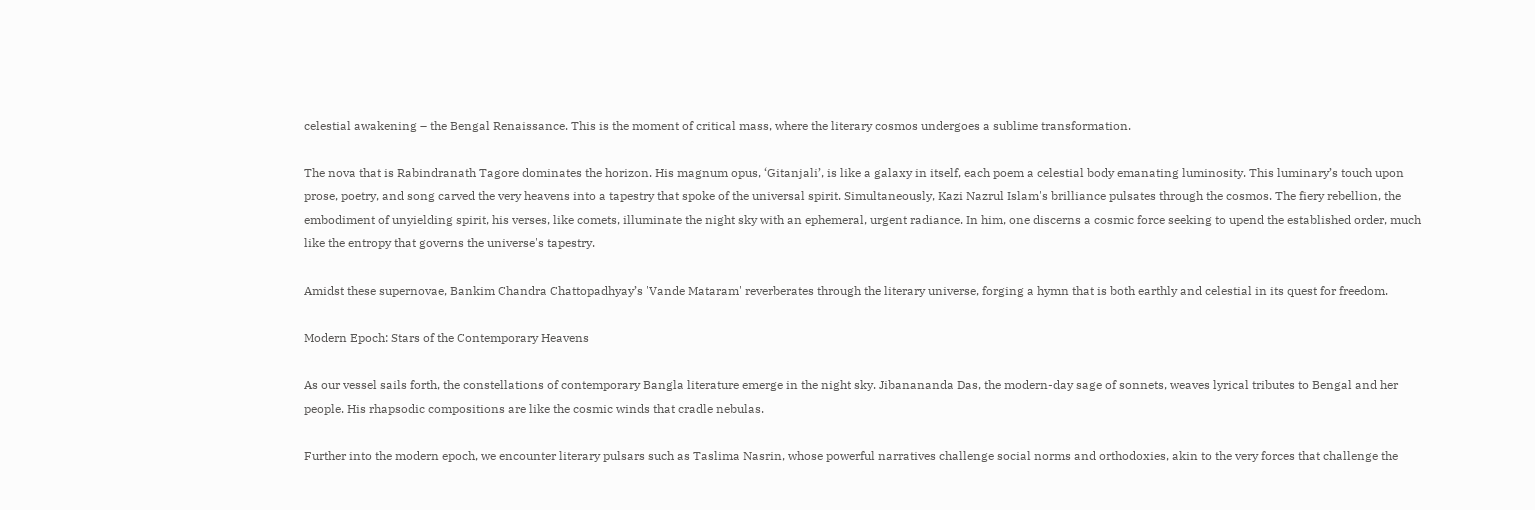celestial awakening – the Bengal Renaissance. This is the moment of critical mass, where the literary cosmos undergoes a sublime transformation.

The nova that is Rabindranath Tagore dominates the horizon. His magnum opus, ‘Gitanjali’, is like a galaxy in itself, each poem a celestial body emanating luminosity. This luminary’s touch upon prose, poetry, and song carved the very heavens into a tapestry that spoke of the universal spirit. Simultaneously, Kazi Nazrul Islam's brilliance pulsates through the cosmos. The fiery rebellion, the embodiment of unyielding spirit, his verses, like comets, illuminate the night sky with an ephemeral, urgent radiance. In him, one discerns a cosmic force seeking to upend the established order, much like the entropy that governs the universe's tapestry.

Amidst these supernovae, Bankim Chandra Chattopadhyay’s 'Vande Mataram' reverberates through the literary universe, forging a hymn that is both earthly and celestial in its quest for freedom.

Modern Epoch: Stars of the Contemporary Heavens

As our vessel sails forth, the constellations of contemporary Bangla literature emerge in the night sky. Jibanananda Das, the modern-day sage of sonnets, weaves lyrical tributes to Bengal and her people. His rhapsodic compositions are like the cosmic winds that cradle nebulas.

Further into the modern epoch, we encounter literary pulsars such as Taslima Nasrin, whose powerful narratives challenge social norms and orthodoxies, akin to the very forces that challenge the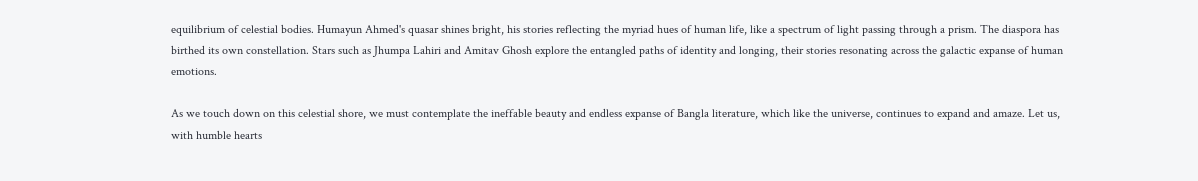equilibrium of celestial bodies. Humayun Ahmed's quasar shines bright, his stories reflecting the myriad hues of human life, like a spectrum of light passing through a prism. The diaspora has birthed its own constellation. Stars such as Jhumpa Lahiri and Amitav Ghosh explore the entangled paths of identity and longing, their stories resonating across the galactic expanse of human emotions.

As we touch down on this celestial shore, we must contemplate the ineffable beauty and endless expanse of Bangla literature, which like the universe, continues to expand and amaze. Let us, with humble hearts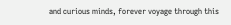and curious minds, forever voyage through this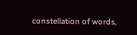constellation of words,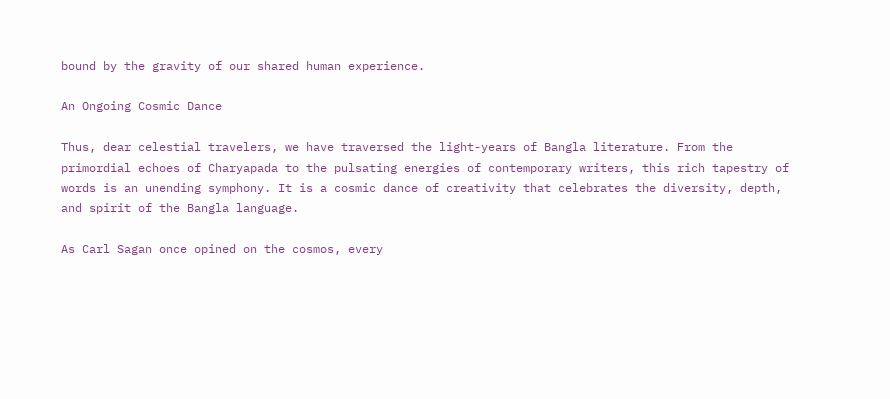bound by the gravity of our shared human experience.

An Ongoing Cosmic Dance

Thus, dear celestial travelers, we have traversed the light-years of Bangla literature. From the primordial echoes of Charyapada to the pulsating energies of contemporary writers, this rich tapestry of words is an unending symphony. It is a cosmic dance of creativity that celebrates the diversity, depth, and spirit of the Bangla language.

As Carl Sagan once opined on the cosmos, every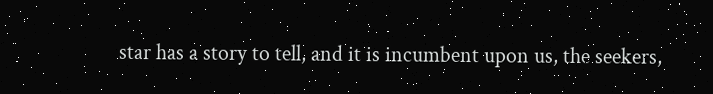star has a story to tell, and it is incumbent upon us, the seekers,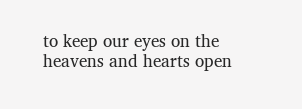to keep our eyes on the heavens and hearts open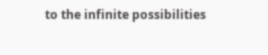to the infinite possibilities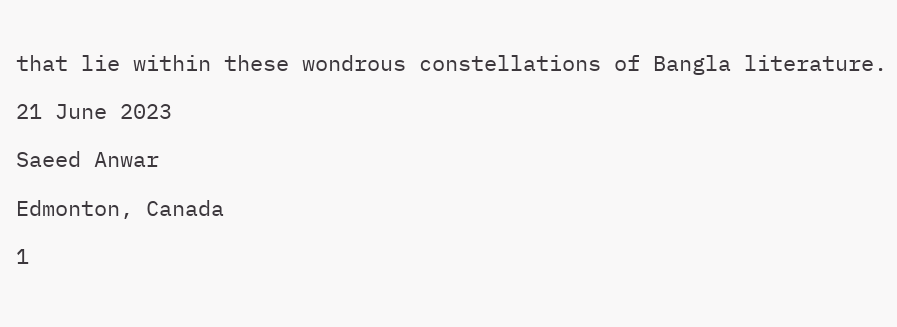that lie within these wondrous constellations of Bangla literature.

21 June 2023

Saeed Anwar

Edmonton, Canada

1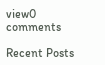view0 comments

Recent Posts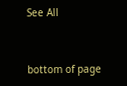See All


bottom of page